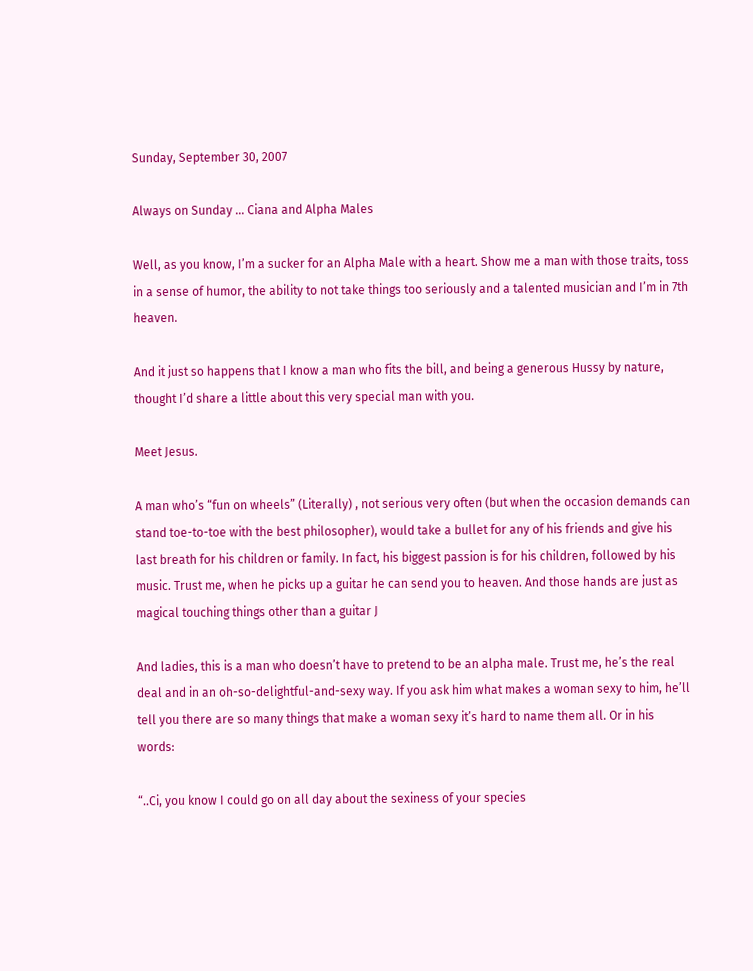Sunday, September 30, 2007

Always on Sunday ... Ciana and Alpha Males

Well, as you know, I’m a sucker for an Alpha Male with a heart. Show me a man with those traits, toss in a sense of humor, the ability to not take things too seriously and a talented musician and I’m in 7th heaven.

And it just so happens that I know a man who fits the bill, and being a generous Hussy by nature, thought I’d share a little about this very special man with you.

Meet Jesus.

A man who’s “fun on wheels” (Literally) , not serious very often (but when the occasion demands can stand toe-to-toe with the best philosopher), would take a bullet for any of his friends and give his last breath for his children or family. In fact, his biggest passion is for his children, followed by his music. Trust me, when he picks up a guitar he can send you to heaven. And those hands are just as magical touching things other than a guitar J

And ladies, this is a man who doesn’t have to pretend to be an alpha male. Trust me, he’s the real deal and in an oh-so-delightful-and-sexy way. If you ask him what makes a woman sexy to him, he’ll tell you there are so many things that make a woman sexy it’s hard to name them all. Or in his words:

“..Ci, you know I could go on all day about the sexiness of your species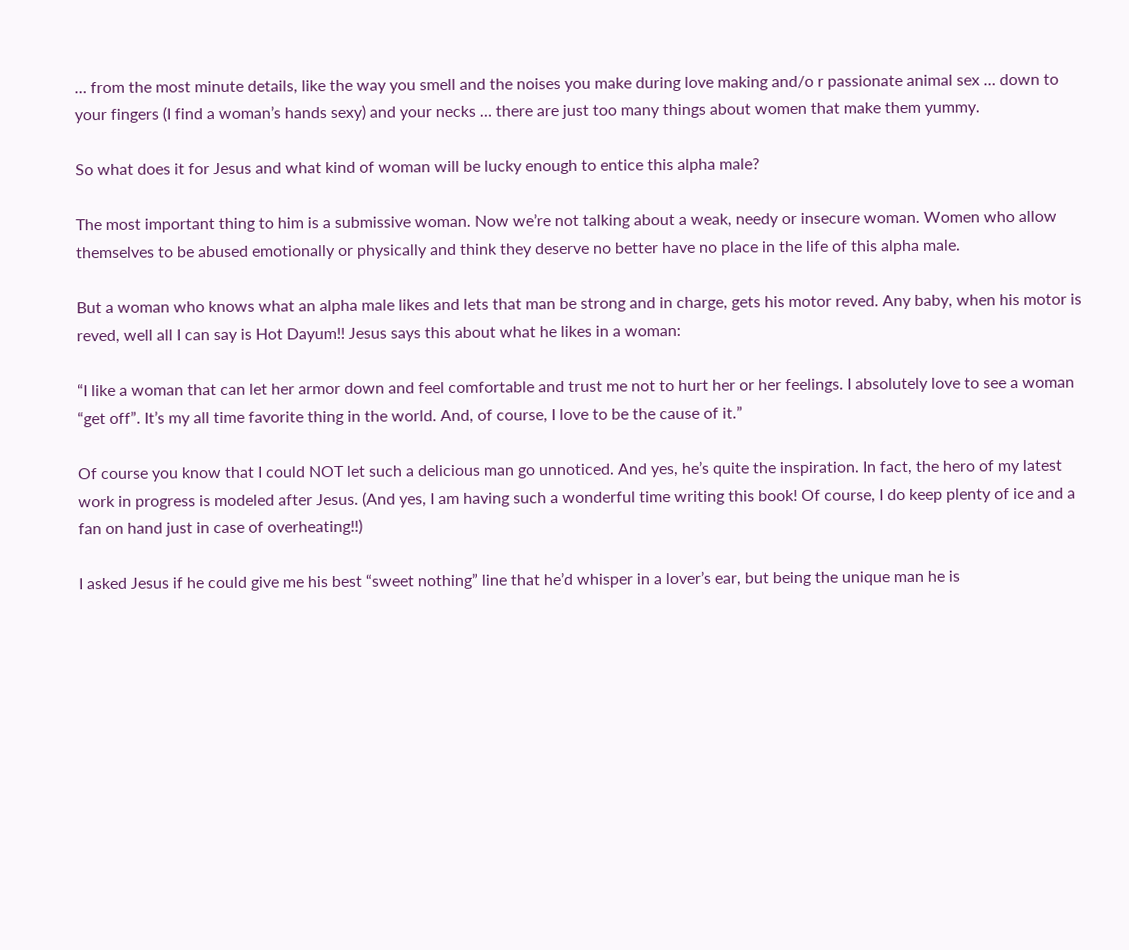… from the most minute details, like the way you smell and the noises you make during love making and/o r passionate animal sex … down to your fingers (I find a woman’s hands sexy) and your necks … there are just too many things about women that make them yummy.

So what does it for Jesus and what kind of woman will be lucky enough to entice this alpha male?

The most important thing to him is a submissive woman. Now we’re not talking about a weak, needy or insecure woman. Women who allow themselves to be abused emotionally or physically and think they deserve no better have no place in the life of this alpha male.

But a woman who knows what an alpha male likes and lets that man be strong and in charge, gets his motor reved. Any baby, when his motor is reved, well all I can say is Hot Dayum!! Jesus says this about what he likes in a woman:

“I like a woman that can let her armor down and feel comfortable and trust me not to hurt her or her feelings. I absolutely love to see a woman “get off”. It’s my all time favorite thing in the world. And, of course, I love to be the cause of it.”

Of course you know that I could NOT let such a delicious man go unnoticed. And yes, he’s quite the inspiration. In fact, the hero of my latest work in progress is modeled after Jesus. (And yes, I am having such a wonderful time writing this book! Of course, I do keep plenty of ice and a fan on hand just in case of overheating!!)

I asked Jesus if he could give me his best “sweet nothing” line that he’d whisper in a lover’s ear, but being the unique man he is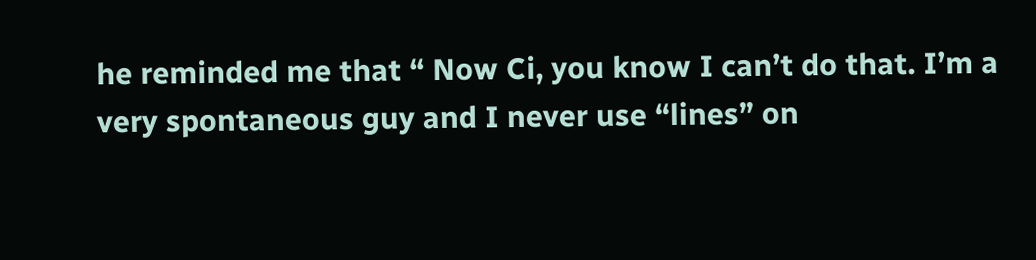he reminded me that “ Now Ci, you know I can’t do that. I’m a very spontaneous guy and I never use “lines” on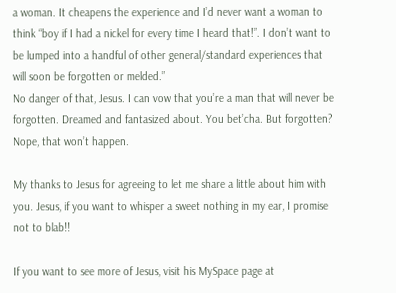a woman. It cheapens the experience and I’d never want a woman to think “boy if I had a nickel for every time I heard that!”. I don’t want to be lumped into a handful of other general/standard experiences that will soon be forgotten or melded.”
No danger of that, Jesus. I can vow that you’re a man that will never be forgotten. Dreamed and fantasized about. You bet’cha. But forgotten? Nope, that won’t happen.

My thanks to Jesus for agreeing to let me share a little about him with you. Jesus, if you want to whisper a sweet nothing in my ear, I promise not to blab!!

If you want to see more of Jesus, visit his MySpace page at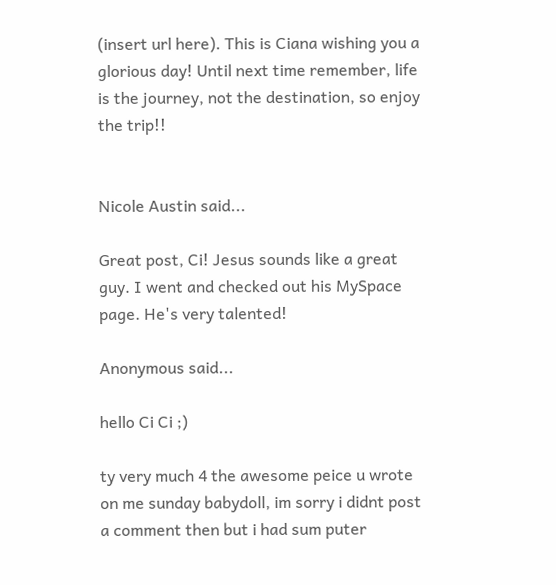(insert url here). This is Ciana wishing you a glorious day! Until next time remember, life is the journey, not the destination, so enjoy the trip!!


Nicole Austin said...

Great post, Ci! Jesus sounds like a great guy. I went and checked out his MySpace page. He's very talented!

Anonymous said...

hello Ci Ci ;)

ty very much 4 the awesome peice u wrote on me sunday babydoll, im sorry i didnt post a comment then but i had sum puter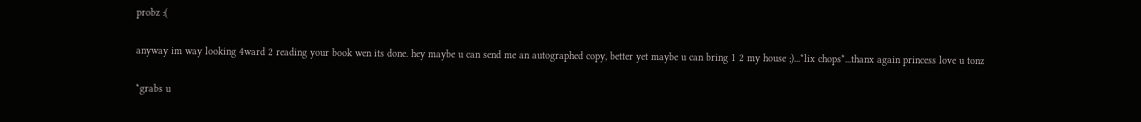probz :(

anyway im way looking 4ward 2 reading your book wen its done. hey maybe u can send me an autographed copy, better yet maybe u can bring 1 2 my house ;)...*lix chops*...thanx again princess love u tonz

*grabs u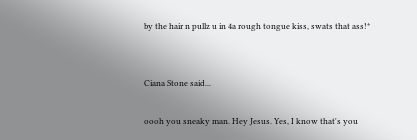by the hair n pullz u in 4a rough tongue kiss, swats that ass!*


Ciana Stone said...

oooh you sneaky man. Hey Jesus. Yes, I know that's you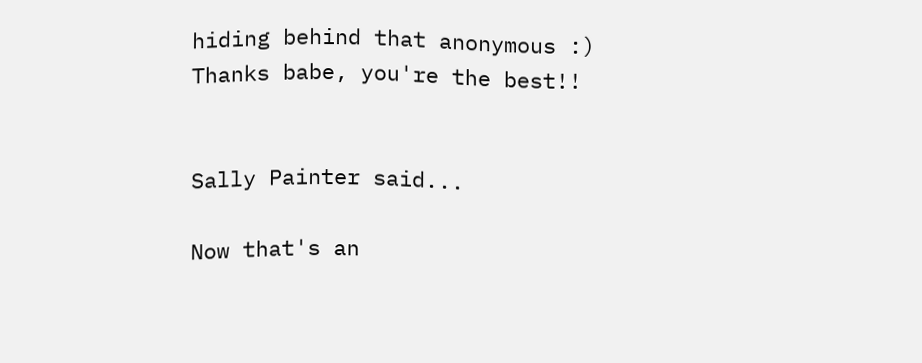hiding behind that anonymous :) Thanks babe, you're the best!!


Sally Painter said...

Now that's an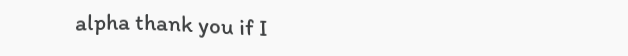alpha thank you if I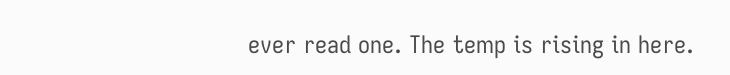ever read one. The temp is rising in here.